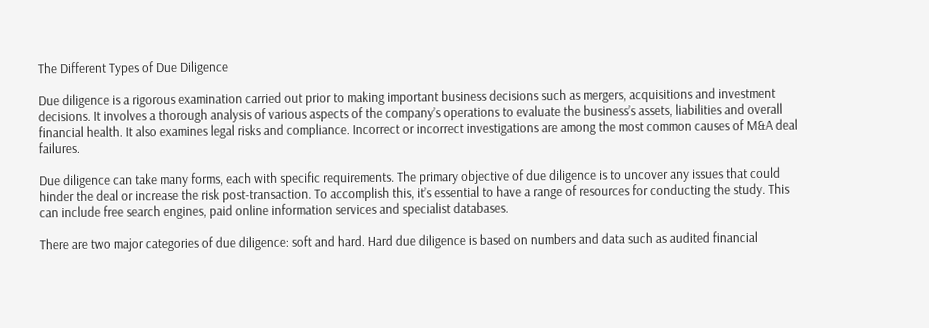The Different Types of Due Diligence

Due diligence is a rigorous examination carried out prior to making important business decisions such as mergers, acquisitions and investment decisions. It involves a thorough analysis of various aspects of the company’s operations to evaluate the business’s assets, liabilities and overall financial health. It also examines legal risks and compliance. Incorrect or incorrect investigations are among the most common causes of M&A deal failures.

Due diligence can take many forms, each with specific requirements. The primary objective of due diligence is to uncover any issues that could hinder the deal or increase the risk post-transaction. To accomplish this, it’s essential to have a range of resources for conducting the study. This can include free search engines, paid online information services and specialist databases.

There are two major categories of due diligence: soft and hard. Hard due diligence is based on numbers and data such as audited financial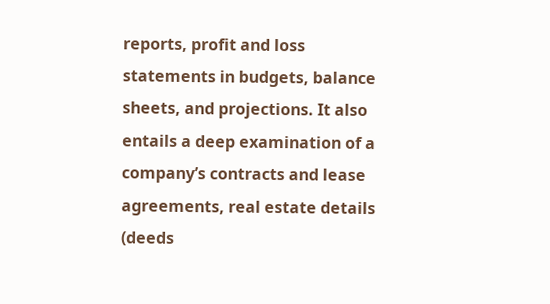reports, profit and loss statements in budgets, balance sheets, and projections. It also entails a deep examination of a company’s contracts and lease agreements, real estate details (deeds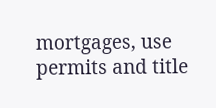mortgages, use permits and title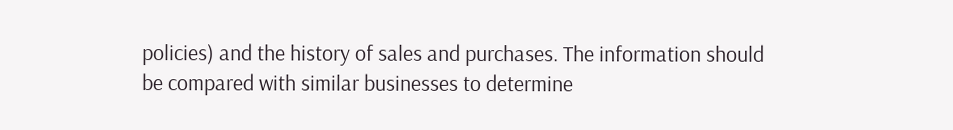policies) and the history of sales and purchases. The information should be compared with similar businesses to determine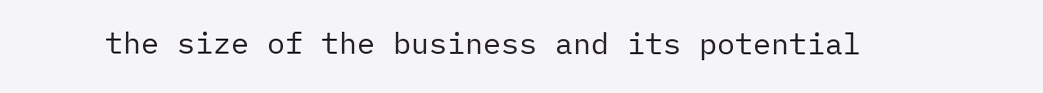the size of the business and its potential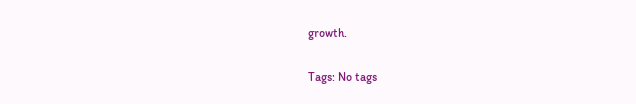growth.

Tags: No tags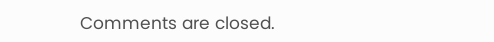Comments are closed.